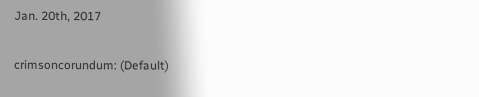Jan. 20th, 2017

crimsoncorundum: (Default)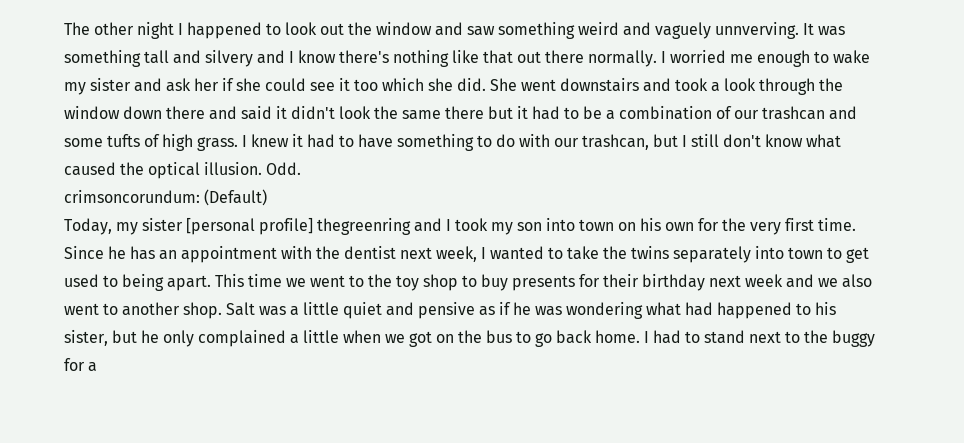The other night I happened to look out the window and saw something weird and vaguely unnverving. It was something tall and silvery and I know there's nothing like that out there normally. I worried me enough to wake my sister and ask her if she could see it too which she did. She went downstairs and took a look through the window down there and said it didn't look the same there but it had to be a combination of our trashcan and some tufts of high grass. I knew it had to have something to do with our trashcan, but I still don't know what caused the optical illusion. Odd.
crimsoncorundum: (Default)
Today, my sister [personal profile] thegreenring and I took my son into town on his own for the very first time. Since he has an appointment with the dentist next week, I wanted to take the twins separately into town to get used to being apart. This time we went to the toy shop to buy presents for their birthday next week and we also went to another shop. Salt was a little quiet and pensive as if he was wondering what had happened to his sister, but he only complained a little when we got on the bus to go back home. I had to stand next to the buggy for a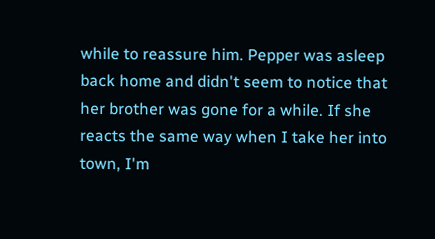while to reassure him. Pepper was asleep back home and didn't seem to notice that her brother was gone for a while. If she reacts the same way when I take her into town, I'm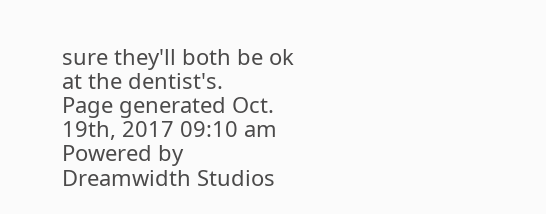sure they'll both be ok at the dentist's.
Page generated Oct. 19th, 2017 09:10 am
Powered by Dreamwidth Studios